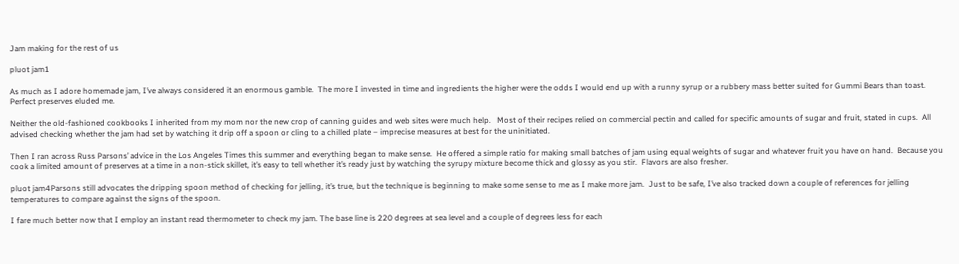Jam making for the rest of us

pluot jam1

As much as I adore homemade jam, I’ve always considered it an enormous gamble.  The more I invested in time and ingredients the higher were the odds I would end up with a runny syrup or a rubbery mass better suited for Gummi Bears than toast.  Perfect preserves eluded me.

Neither the old-fashioned cookbooks I inherited from my mom nor the new crop of canning guides and web sites were much help.   Most of their recipes relied on commercial pectin and called for specific amounts of sugar and fruit, stated in cups.  All advised checking whether the jam had set by watching it drip off a spoon or cling to a chilled plate – imprecise measures at best for the uninitiated.

Then I ran across Russ Parsons’ advice in the Los Angeles Times this summer and everything began to make sense.  He offered a simple ratio for making small batches of jam using equal weights of sugar and whatever fruit you have on hand.  Because you cook a limited amount of preserves at a time in a non-stick skillet, it’s easy to tell whether it’s ready just by watching the syrupy mixture become thick and glossy as you stir.  Flavors are also fresher.

pluot jam4Parsons still advocates the dripping spoon method of checking for jelling, it’s true, but the technique is beginning to make some sense to me as I make more jam.  Just to be safe, I’ve also tracked down a couple of references for jelling temperatures to compare against the signs of the spoon.

I fare much better now that I employ an instant read thermometer to check my jam. The base line is 220 degrees at sea level and a couple of degrees less for each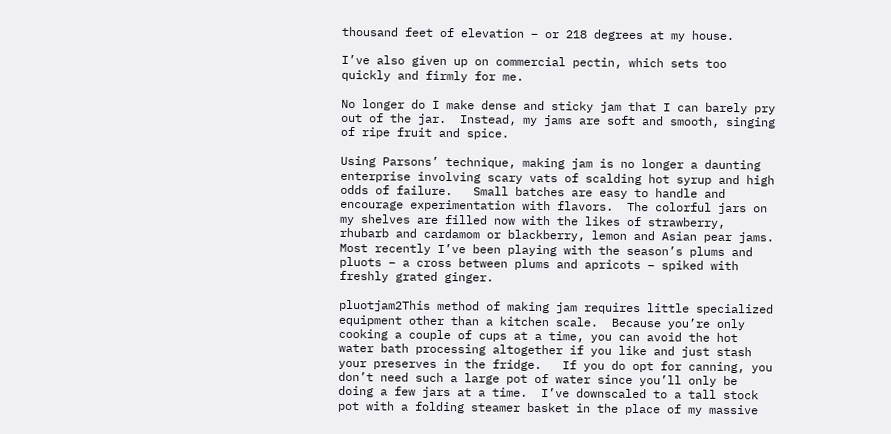thousand feet of elevation – or 218 degrees at my house.

I’ve also given up on commercial pectin, which sets too quickly and firmly for me.

No longer do I make dense and sticky jam that I can barely pry out of the jar.  Instead, my jams are soft and smooth, singing of ripe fruit and spice.

Using Parsons’ technique, making jam is no longer a daunting enterprise involving scary vats of scalding hot syrup and high odds of failure.   Small batches are easy to handle and encourage experimentation with flavors.  The colorful jars on my shelves are filled now with the likes of strawberry, rhubarb and cardamom or blackberry, lemon and Asian pear jams. Most recently I’ve been playing with the season’s plums and pluots – a cross between plums and apricots – spiked with freshly grated ginger.

pluotjam2This method of making jam requires little specialized equipment other than a kitchen scale.  Because you’re only cooking a couple of cups at a time, you can avoid the hot water bath processing altogether if you like and just stash your preserves in the fridge.   If you do opt for canning, you don’t need such a large pot of water since you’ll only be doing a few jars at a time.  I’ve downscaled to a tall stock pot with a folding steamer basket in the place of my massive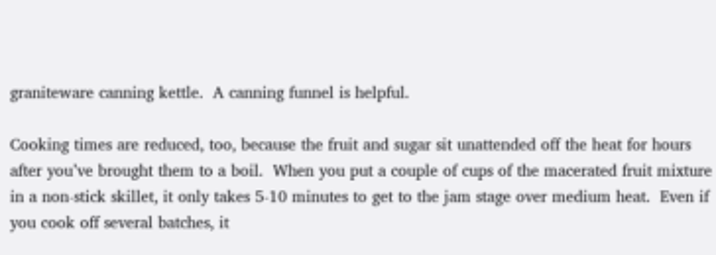graniteware canning kettle.  A canning funnel is helpful.

Cooking times are reduced, too, because the fruit and sugar sit unattended off the heat for hours after you’ve brought them to a boil.  When you put a couple of cups of the macerated fruit mixture in a non-stick skillet, it only takes 5-10 minutes to get to the jam stage over medium heat.  Even if you cook off several batches, it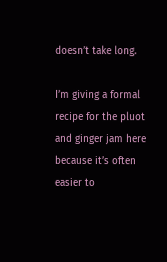doesn’t take long.

I’m giving a formal recipe for the pluot and ginger jam here because it’s often easier to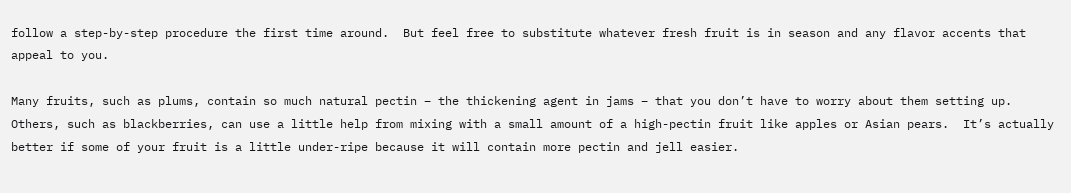follow a step-by-step procedure the first time around.  But feel free to substitute whatever fresh fruit is in season and any flavor accents that appeal to you.

Many fruits, such as plums, contain so much natural pectin – the thickening agent in jams – that you don’t have to worry about them setting up.  Others, such as blackberries, can use a little help from mixing with a small amount of a high-pectin fruit like apples or Asian pears.  It’s actually better if some of your fruit is a little under-ripe because it will contain more pectin and jell easier.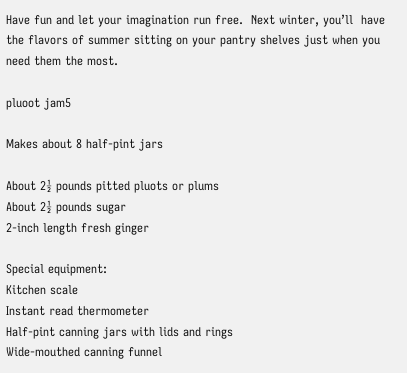Have fun and let your imagination run free.  Next winter, you’ll  have the flavors of summer sitting on your pantry shelves just when you need them the most.

pluoot jam5

Makes about 8 half-pint jars

About 2½ pounds pitted pluots or plums
About 2½ pounds sugar
2-inch length fresh ginger

Special equipment:
Kitchen scale
Instant read thermometer
Half-pint canning jars with lids and rings
Wide-mouthed canning funnel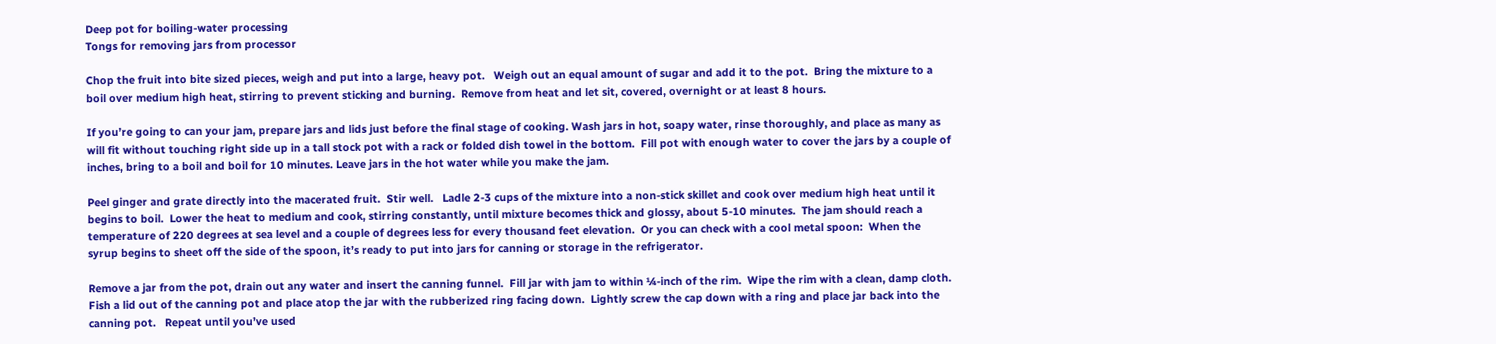Deep pot for boiling-water processing
Tongs for removing jars from processor

Chop the fruit into bite sized pieces, weigh and put into a large, heavy pot.   Weigh out an equal amount of sugar and add it to the pot.  Bring the mixture to a boil over medium high heat, stirring to prevent sticking and burning.  Remove from heat and let sit, covered, overnight or at least 8 hours.

If you’re going to can your jam, prepare jars and lids just before the final stage of cooking. Wash jars in hot, soapy water, rinse thoroughly, and place as many as will fit without touching right side up in a tall stock pot with a rack or folded dish towel in the bottom.  Fill pot with enough water to cover the jars by a couple of inches, bring to a boil and boil for 10 minutes. Leave jars in the hot water while you make the jam.

Peel ginger and grate directly into the macerated fruit.  Stir well.   Ladle 2-3 cups of the mixture into a non-stick skillet and cook over medium high heat until it begins to boil.  Lower the heat to medium and cook, stirring constantly, until mixture becomes thick and glossy, about 5-10 minutes.  The jam should reach a temperature of 220 degrees at sea level and a couple of degrees less for every thousand feet elevation.  Or you can check with a cool metal spoon:  When the syrup begins to sheet off the side of the spoon, it’s ready to put into jars for canning or storage in the refrigerator.

Remove a jar from the pot, drain out any water and insert the canning funnel.  Fill jar with jam to within ¼-inch of the rim.  Wipe the rim with a clean, damp cloth.  Fish a lid out of the canning pot and place atop the jar with the rubberized ring facing down.  Lightly screw the cap down with a ring and place jar back into the canning pot.   Repeat until you’ve used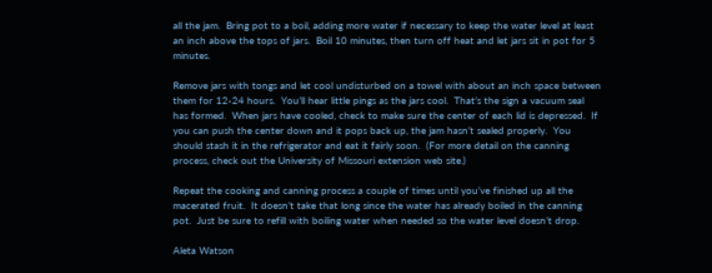all the jam.  Bring pot to a boil, adding more water if necessary to keep the water level at least an inch above the tops of jars.  Boil 10 minutes, then turn off heat and let jars sit in pot for 5 minutes.

Remove jars with tongs and let cool undisturbed on a towel with about an inch space between them for 12-24 hours.  You’ll hear little pings as the jars cool.  That’s the sign a vacuum seal has formed.  When jars have cooled, check to make sure the center of each lid is depressed.  If you can push the center down and it pops back up, the jam hasn’t sealed properly.  You should stash it in the refrigerator and eat it fairly soon.  (For more detail on the canning process, check out the University of Missouri extension web site.)

Repeat the cooking and canning process a couple of times until you’ve finished up all the macerated fruit.  It doesn’t take that long since the water has already boiled in the canning pot.  Just be sure to refill with boiling water when needed so the water level doesn’t drop.

Aleta Watson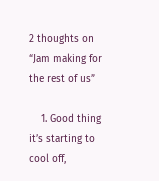2 thoughts on “Jam making for the rest of us”

    1. Good thing it’s starting to cool off,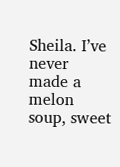Sheila. I’ve never made a melon soup, sweet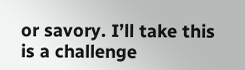or savory. I’ll take this is a challenge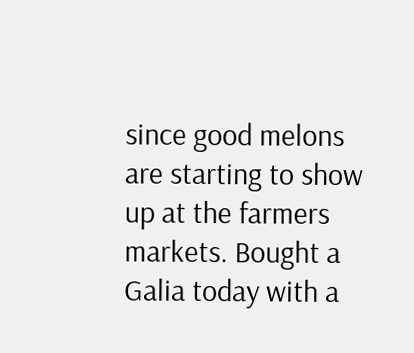since good melons are starting to show up at the farmers markets. Bought a Galia today with a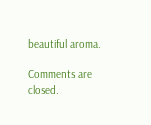beautiful aroma.

Comments are closed.